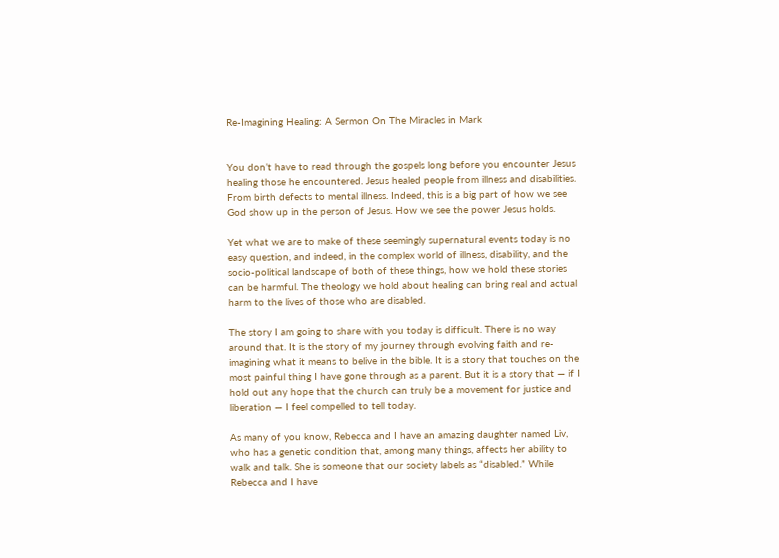Re-Imagining Healing: A Sermon On The Miracles in Mark


You don’t have to read through the gospels long before you encounter Jesus healing those he encountered. Jesus healed people from illness and disabilities. From birth defects to mental illness. Indeed, this is a big part of how we see God show up in the person of Jesus. How we see the power Jesus holds.

Yet what we are to make of these seemingly supernatural events today is no easy question, and indeed, in the complex world of illness, disability, and the socio-political landscape of both of these things, how we hold these stories can be harmful. The theology we hold about healing can bring real and actual harm to the lives of those who are disabled.

The story I am going to share with you today is difficult. There is no way around that. It is the story of my journey through evolving faith and re-imagining what it means to belive in the bible. It is a story that touches on the most painful thing I have gone through as a parent. But it is a story that — if I hold out any hope that the church can truly be a movement for justice and liberation — I feel compelled to tell today.

As many of you know, Rebecca and I have an amazing daughter named Liv, who has a genetic condition that, among many things, affects her ability to walk and talk. She is someone that our society labels as “disabled.” While Rebecca and I have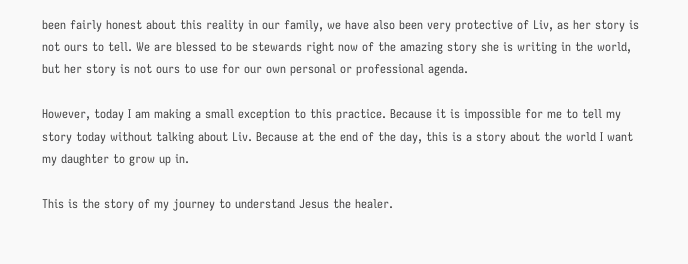been fairly honest about this reality in our family, we have also been very protective of Liv, as her story is not ours to tell. We are blessed to be stewards right now of the amazing story she is writing in the world, but her story is not ours to use for our own personal or professional agenda.

However, today I am making a small exception to this practice. Because it is impossible for me to tell my story today without talking about Liv. Because at the end of the day, this is a story about the world I want my daughter to grow up in.

This is the story of my journey to understand Jesus the healer.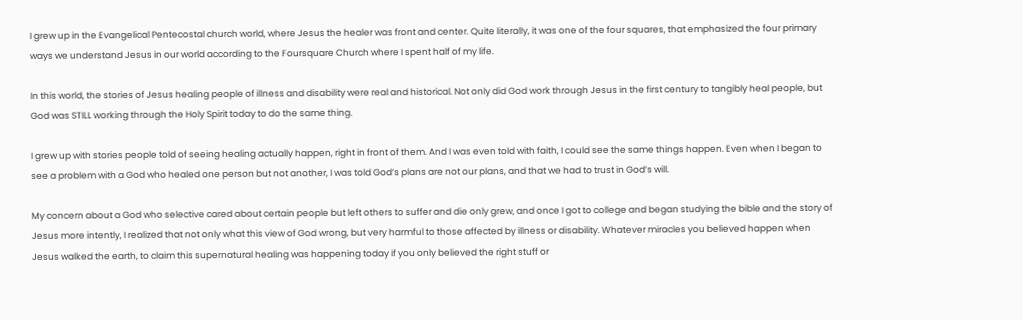I grew up in the Evangelical Pentecostal church world, where Jesus the healer was front and center. Quite literally, it was one of the four squares, that emphasized the four primary ways we understand Jesus in our world according to the Foursquare Church where I spent half of my life.

In this world, the stories of Jesus healing people of illness and disability were real and historical. Not only did God work through Jesus in the first century to tangibly heal people, but God was STILL working through the Holy Spirit today to do the same thing.

I grew up with stories people told of seeing healing actually happen, right in front of them. And I was even told with faith, I could see the same things happen. Even when I began to see a problem with a God who healed one person but not another, I was told God’s plans are not our plans, and that we had to trust in God’s will.

My concern about a God who selective cared about certain people but left others to suffer and die only grew, and once I got to college and began studying the bible and the story of Jesus more intently, I realized that not only what this view of God wrong, but very harmful to those affected by illness or disability. Whatever miracles you believed happen when Jesus walked the earth, to claim this supernatural healing was happening today if you only believed the right stuff or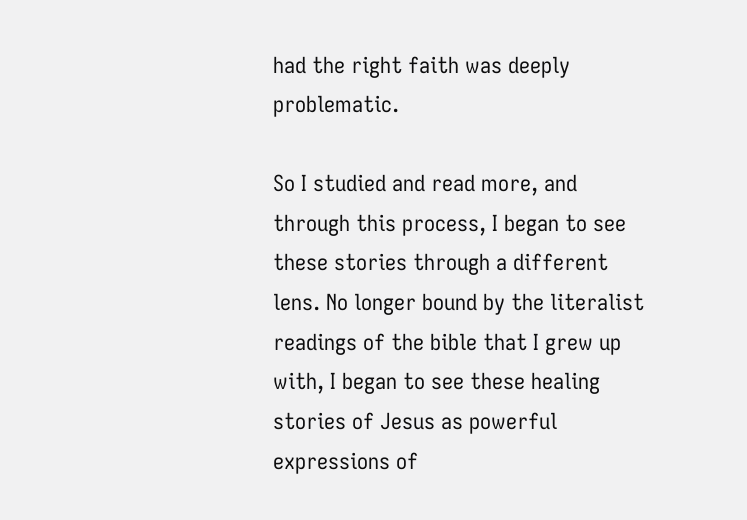had the right faith was deeply problematic.

So I studied and read more, and through this process, I began to see these stories through a different lens. No longer bound by the literalist readings of the bible that I grew up with, I began to see these healing stories of Jesus as powerful expressions of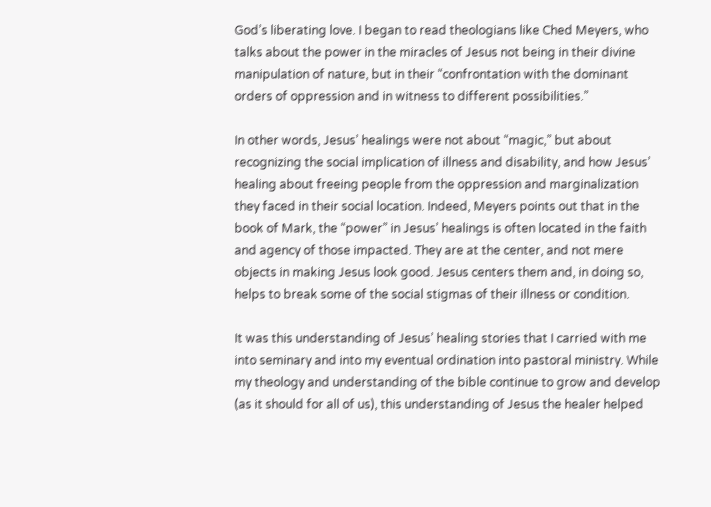God’s liberating love. I began to read theologians like Ched Meyers, who talks about the power in the miracles of Jesus not being in their divine manipulation of nature, but in their “confrontation with the dominant orders of oppression and in witness to different possibilities.”

In other words, Jesus’ healings were not about “magic,” but about recognizing the social implication of illness and disability, and how Jesus’ healing about freeing people from the oppression and marginalization they faced in their social location. Indeed, Meyers points out that in the book of Mark, the “power” in Jesus’ healings is often located in the faith and agency of those impacted. They are at the center, and not mere objects in making Jesus look good. Jesus centers them and, in doing so, helps to break some of the social stigmas of their illness or condition.

It was this understanding of Jesus’ healing stories that I carried with me into seminary and into my eventual ordination into pastoral ministry. While my theology and understanding of the bible continue to grow and develop (as it should for all of us), this understanding of Jesus the healer helped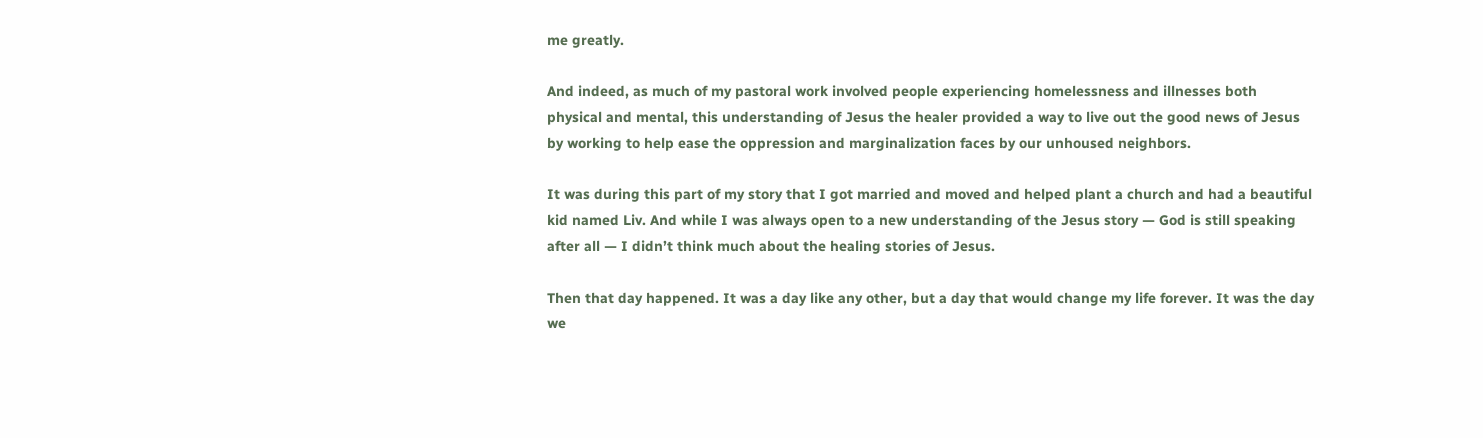me greatly.

And indeed, as much of my pastoral work involved people experiencing homelessness and illnesses both physical and mental, this understanding of Jesus the healer provided a way to live out the good news of Jesus by working to help ease the oppression and marginalization faces by our unhoused neighbors.

It was during this part of my story that I got married and moved and helped plant a church and had a beautiful kid named Liv. And while I was always open to a new understanding of the Jesus story — God is still speaking after all — I didn’t think much about the healing stories of Jesus.

Then that day happened. It was a day like any other, but a day that would change my life forever. It was the day we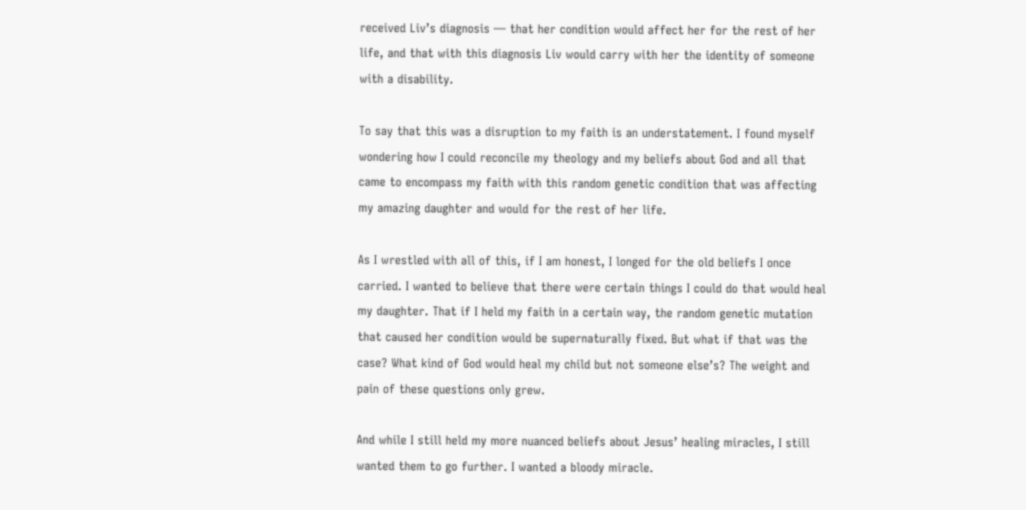received Liv’s diagnosis — that her condition would affect her for the rest of her life, and that with this diagnosis Liv would carry with her the identity of someone with a disability.

To say that this was a disruption to my faith is an understatement. I found myself wondering how I could reconcile my theology and my beliefs about God and all that came to encompass my faith with this random genetic condition that was affecting my amazing daughter and would for the rest of her life.

As I wrestled with all of this, if I am honest, I longed for the old beliefs I once carried. I wanted to believe that there were certain things I could do that would heal my daughter. That if I held my faith in a certain way, the random genetic mutation that caused her condition would be supernaturally fixed. But what if that was the case? What kind of God would heal my child but not someone else’s? The weight and pain of these questions only grew.

And while I still held my more nuanced beliefs about Jesus’ healing miracles, I still wanted them to go further. I wanted a bloody miracle.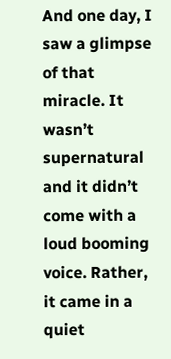And one day, I saw a glimpse of that miracle. It wasn’t supernatural and it didn’t come with a loud booming voice. Rather, it came in a quiet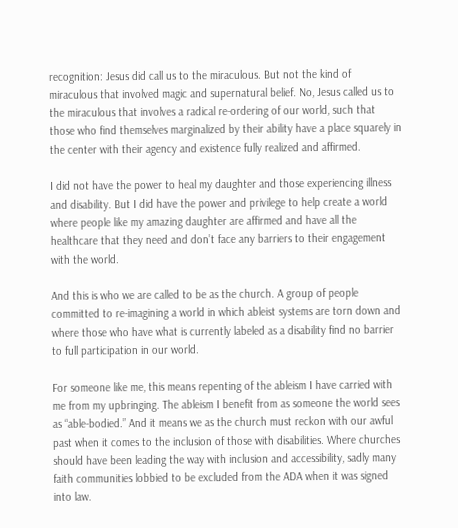recognition: Jesus did call us to the miraculous. But not the kind of miraculous that involved magic and supernatural belief. No, Jesus called us to the miraculous that involves a radical re-ordering of our world, such that those who find themselves marginalized by their ability have a place squarely in the center with their agency and existence fully realized and affirmed.

I did not have the power to heal my daughter and those experiencing illness and disability. But I did have the power and privilege to help create a world where people like my amazing daughter are affirmed and have all the healthcare that they need and don’t face any barriers to their engagement with the world.

And this is who we are called to be as the church. A group of people committed to re-imagining a world in which ableist systems are torn down and where those who have what is currently labeled as a disability find no barrier to full participation in our world.

For someone like me, this means repenting of the ableism I have carried with me from my upbringing. The ableism I benefit from as someone the world sees as “able-bodied.” And it means we as the church must reckon with our awful past when it comes to the inclusion of those with disabilities. Where churches should have been leading the way with inclusion and accessibility, sadly many faith communities lobbied to be excluded from the ADA when it was signed into law.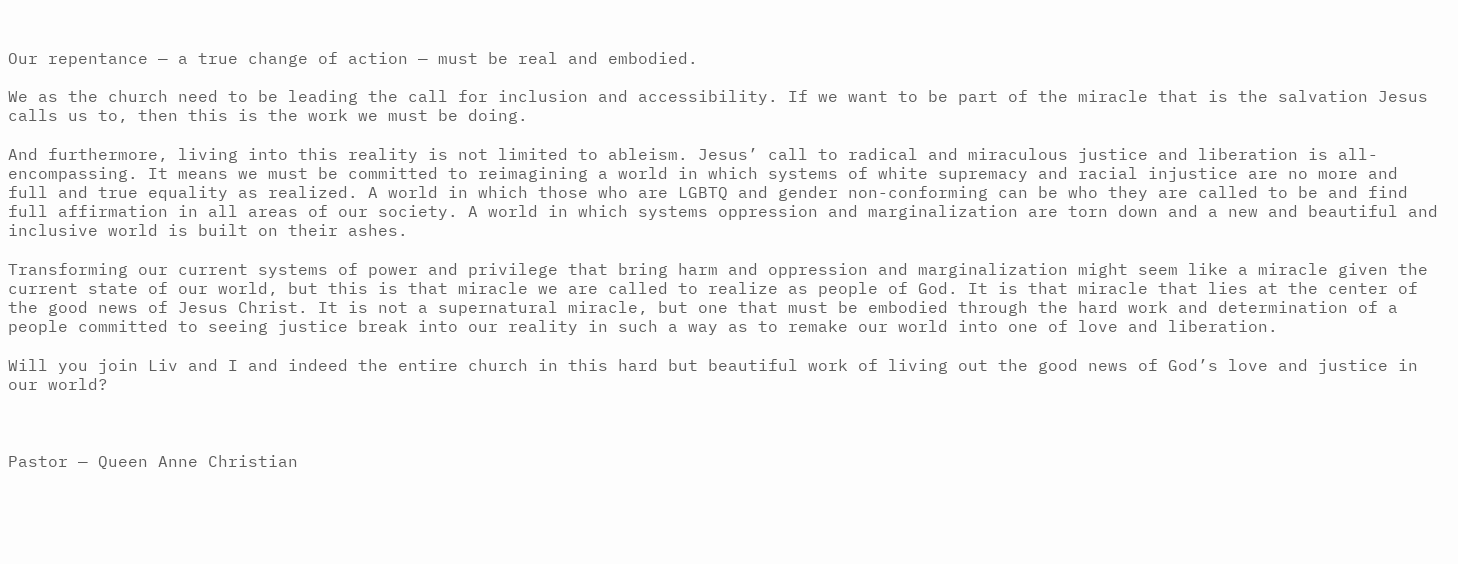Our repentance — a true change of action — must be real and embodied.

We as the church need to be leading the call for inclusion and accessibility. If we want to be part of the miracle that is the salvation Jesus calls us to, then this is the work we must be doing.

And furthermore, living into this reality is not limited to ableism. Jesus’ call to radical and miraculous justice and liberation is all-encompassing. It means we must be committed to reimagining a world in which systems of white supremacy and racial injustice are no more and full and true equality as realized. A world in which those who are LGBTQ and gender non-conforming can be who they are called to be and find full affirmation in all areas of our society. A world in which systems oppression and marginalization are torn down and a new and beautiful and inclusive world is built on their ashes.

Transforming our current systems of power and privilege that bring harm and oppression and marginalization might seem like a miracle given the current state of our world, but this is that miracle we are called to realize as people of God. It is that miracle that lies at the center of the good news of Jesus Christ. It is not a supernatural miracle, but one that must be embodied through the hard work and determination of a people committed to seeing justice break into our reality in such a way as to remake our world into one of love and liberation.

Will you join Liv and I and indeed the entire church in this hard but beautiful work of living out the good news of God’s love and justice in our world?



Pastor — Queen Anne Christian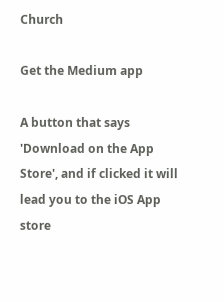Church

Get the Medium app

A button that says 'Download on the App Store', and if clicked it will lead you to the iOS App store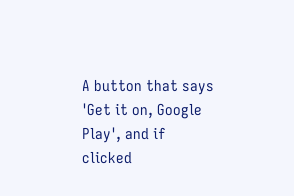A button that says 'Get it on, Google Play', and if clicked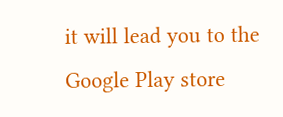it will lead you to the Google Play store